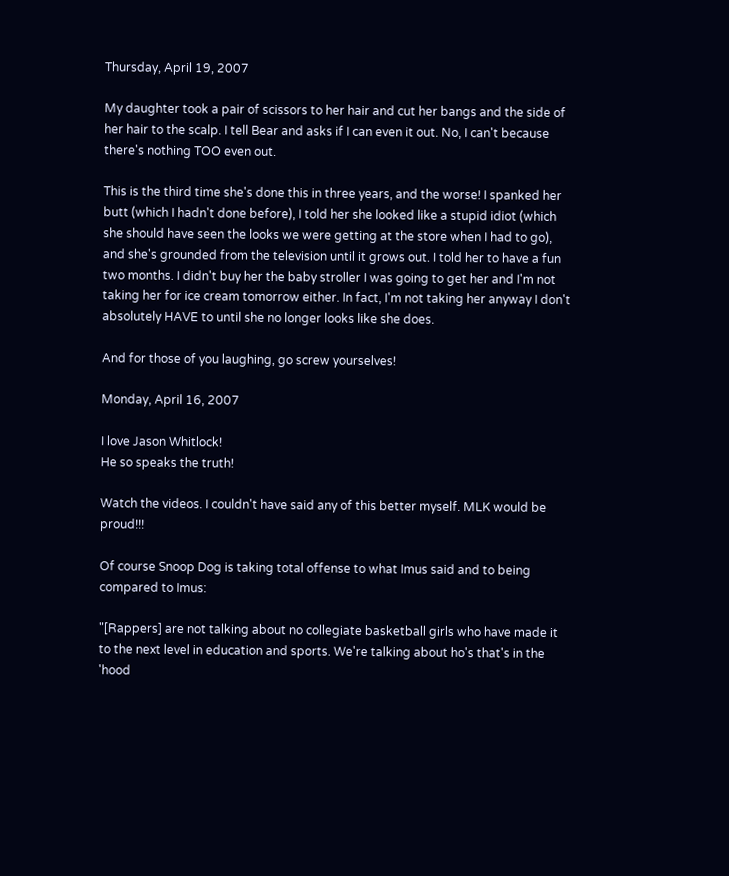Thursday, April 19, 2007

My daughter took a pair of scissors to her hair and cut her bangs and the side of her hair to the scalp. I tell Bear and asks if I can even it out. No, I can't because there's nothing TOO even out.

This is the third time she's done this in three years, and the worse! I spanked her butt (which I hadn't done before), I told her she looked like a stupid idiot (which she should have seen the looks we were getting at the store when I had to go), and she's grounded from the television until it grows out. I told her to have a fun two months. I didn't buy her the baby stroller I was going to get her and I'm not taking her for ice cream tomorrow either. In fact, I'm not taking her anyway I don't absolutely HAVE to until she no longer looks like she does.

And for those of you laughing, go screw yourselves!

Monday, April 16, 2007

I love Jason Whitlock!
He so speaks the truth!

Watch the videos. I couldn't have said any of this better myself. MLK would be proud!!!

Of course Snoop Dog is taking total offense to what Imus said and to being compared to Imus:

"[Rappers] are not talking about no collegiate basketball girls who have made it to the next level in education and sports. We're talking about ho's that's in the 'hood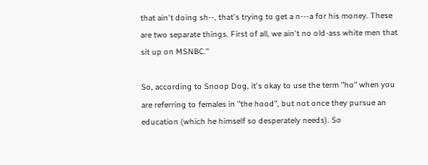that ain't doing sh--, that's trying to get a n---a for his money. These are two separate things. First of all, we ain't no old-ass white men that sit up on MSNBC."

So, according to Snoop Dog, it's okay to use the term "ho" when you are referring to females in "the hood", but not once they pursue an education (which he himself so desperately needs). So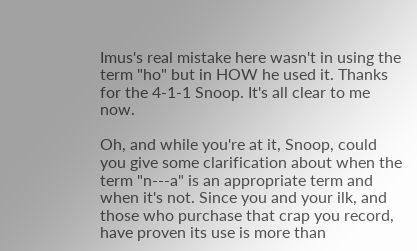Imus's real mistake here wasn't in using the term "ho" but in HOW he used it. Thanks for the 4-1-1 Snoop. It's all clear to me now.

Oh, and while you're at it, Snoop, could you give some clarification about when the term "n---a" is an appropriate term and when it's not. Since you and your ilk, and those who purchase that crap you record, have proven its use is more than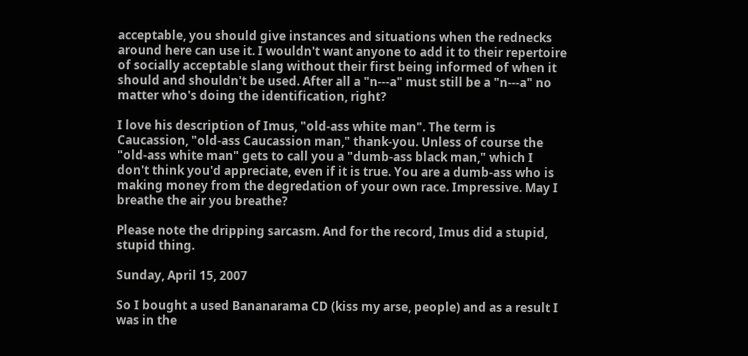acceptable, you should give instances and situations when the rednecks around here can use it. I wouldn't want anyone to add it to their repertoire of socially acceptable slang without their first being informed of when it should and shouldn't be used. After all a "n---a" must still be a "n---a" no matter who's doing the identification, right?

I love his description of Imus, "old-ass white man". The term is Caucassion, "old-ass Caucassion man," thank-you. Unless of course the "old-ass white man" gets to call you a "dumb-ass black man," which I don't think you'd appreciate, even if it is true. You are a dumb-ass who is making money from the degredation of your own race. Impressive. May I breathe the air you breathe?

Please note the dripping sarcasm. And for the record, Imus did a stupid, stupid thing.

Sunday, April 15, 2007

So I bought a used Bananarama CD (kiss my arse, people) and as a result I was in the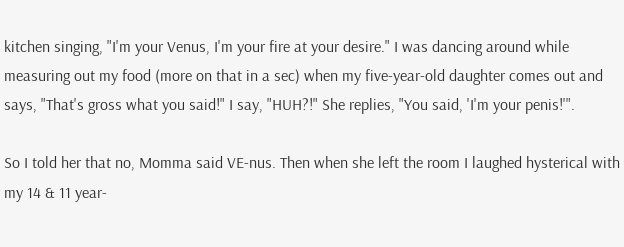kitchen singing, "I'm your Venus, I'm your fire at your desire." I was dancing around while measuring out my food (more on that in a sec) when my five-year-old daughter comes out and says, "That's gross what you said!" I say, "HUH?!" She replies, "You said, 'I'm your penis!'".

So I told her that no, Momma said VE-nus. Then when she left the room I laughed hysterical with my 14 & 11 year-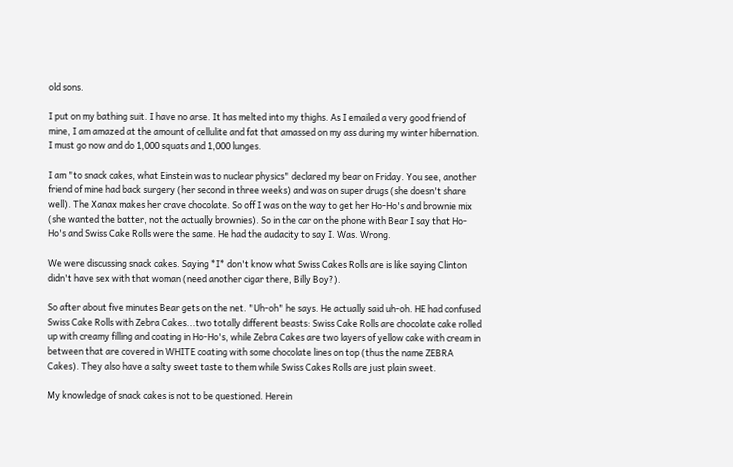old sons.

I put on my bathing suit. I have no arse. It has melted into my thighs. As I emailed a very good friend of mine, I am amazed at the amount of cellulite and fat that amassed on my ass during my winter hibernation. I must go now and do 1,000 squats and 1,000 lunges.

I am "to snack cakes, what Einstein was to nuclear physics" declared my bear on Friday. You see, another friend of mine had back surgery (her second in three weeks) and was on super drugs (she doesn't share well). The Xanax makes her crave chocolate. So off I was on the way to get her Ho-Ho's and brownie mix (she wanted the batter, not the actually brownies). So in the car on the phone with Bear I say that Ho-Ho's and Swiss Cake Rolls were the same. He had the audacity to say I. Was. Wrong.

We were discussing snack cakes. Saying *I* don't know what Swiss Cakes Rolls are is like saying Clinton didn't have sex with that woman (need another cigar there, Billy Boy?).

So after about five minutes Bear gets on the net. "Uh-oh" he says. He actually said uh-oh. HE had confused Swiss Cake Rolls with Zebra Cakes...two totally different beasts: Swiss Cake Rolls are chocolate cake rolled up with creamy filling and coating in Ho-Ho's, while Zebra Cakes are two layers of yellow cake with cream in between that are covered in WHITE coating with some chocolate lines on top (thus the name ZEBRA Cakes). They also have a salty sweet taste to them while Swiss Cakes Rolls are just plain sweet.

My knowledge of snack cakes is not to be questioned. Herein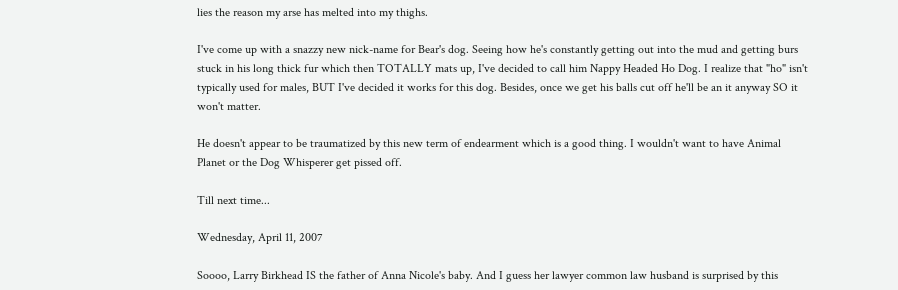lies the reason my arse has melted into my thighs.

I've come up with a snazzy new nick-name for Bear's dog. Seeing how he's constantly getting out into the mud and getting burs stuck in his long thick fur which then TOTALLY mats up, I've decided to call him Nappy Headed Ho Dog. I realize that "ho" isn't typically used for males, BUT I've decided it works for this dog. Besides, once we get his balls cut off he'll be an it anyway SO it won't matter.

He doesn't appear to be traumatized by this new term of endearment which is a good thing. I wouldn't want to have Animal Planet or the Dog Whisperer get pissed off.

Till next time...

Wednesday, April 11, 2007

Soooo, Larry Birkhead IS the father of Anna Nicole's baby. And I guess her lawyer common law husband is surprised by this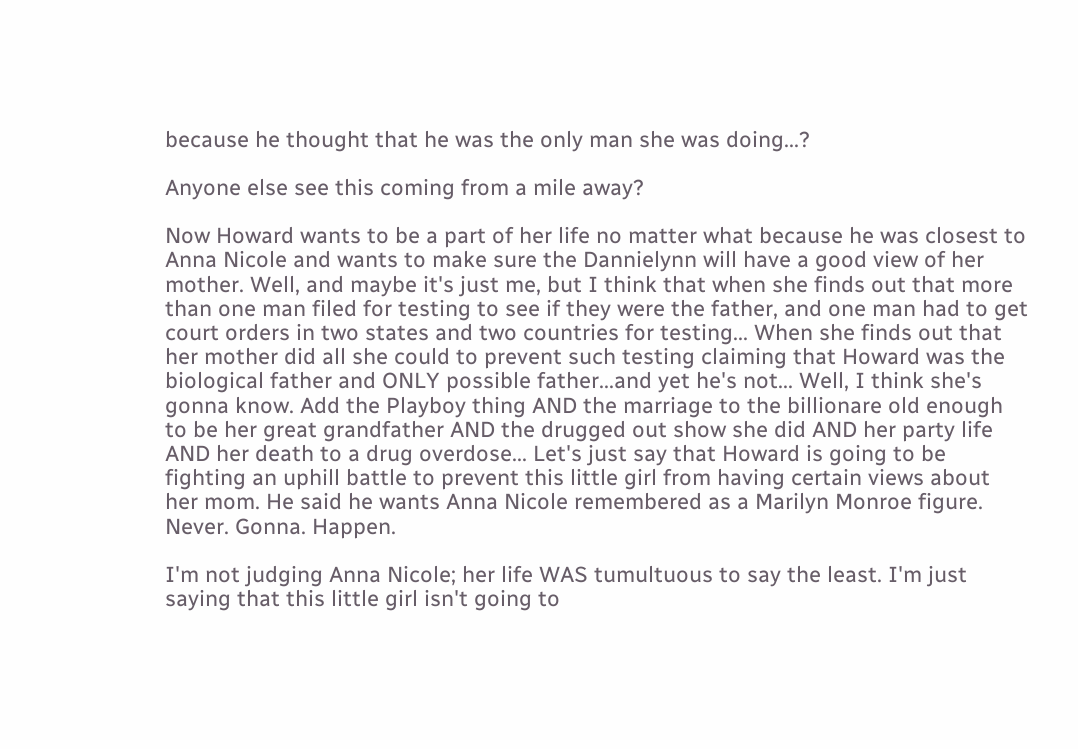because he thought that he was the only man she was doing...?

Anyone else see this coming from a mile away?

Now Howard wants to be a part of her life no matter what because he was closest to Anna Nicole and wants to make sure the Dannielynn will have a good view of her mother. Well, and maybe it's just me, but I think that when she finds out that more than one man filed for testing to see if they were the father, and one man had to get court orders in two states and two countries for testing... When she finds out that her mother did all she could to prevent such testing claiming that Howard was the biological father and ONLY possible father...and yet he's not... Well, I think she's gonna know. Add the Playboy thing AND the marriage to the billionare old enough to be her great grandfather AND the drugged out show she did AND her party life AND her death to a drug overdose... Let's just say that Howard is going to be fighting an uphill battle to prevent this little girl from having certain views about her mom. He said he wants Anna Nicole remembered as a Marilyn Monroe figure. Never. Gonna. Happen.

I'm not judging Anna Nicole; her life WAS tumultuous to say the least. I'm just saying that this little girl isn't going to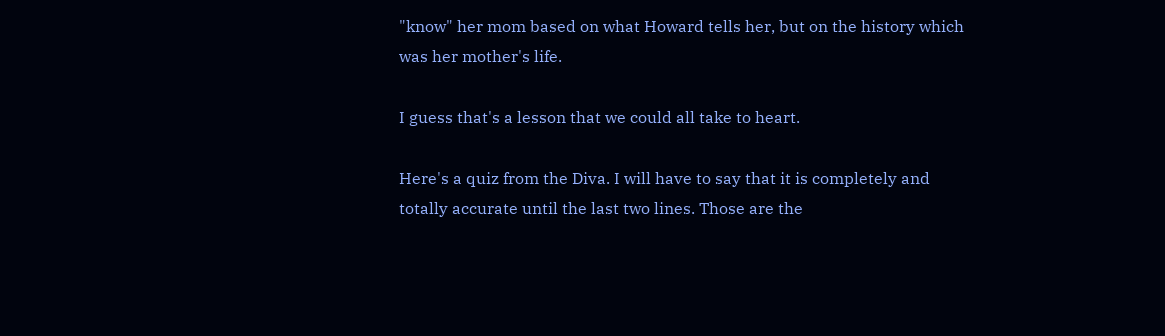"know" her mom based on what Howard tells her, but on the history which was her mother's life.

I guess that's a lesson that we could all take to heart.

Here's a quiz from the Diva. I will have to say that it is completely and totally accurate until the last two lines. Those are the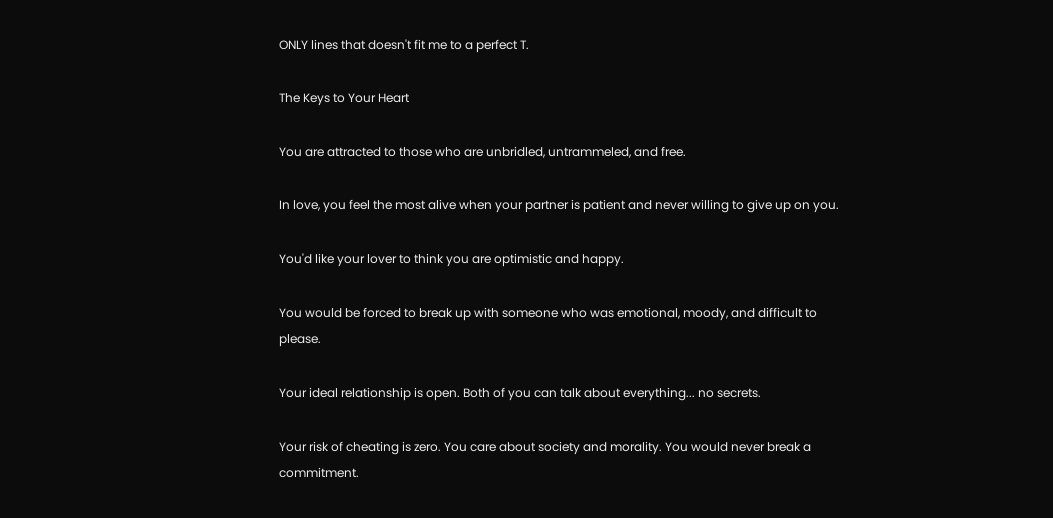ONLY lines that doesn't fit me to a perfect T.

The Keys to Your Heart

You are attracted to those who are unbridled, untrammeled, and free.

In love, you feel the most alive when your partner is patient and never willing to give up on you.

You'd like your lover to think you are optimistic and happy.

You would be forced to break up with someone who was emotional, moody, and difficult to please.

Your ideal relationship is open. Both of you can talk about everything... no secrets.

Your risk of cheating is zero. You care about society and morality. You would never break a commitment.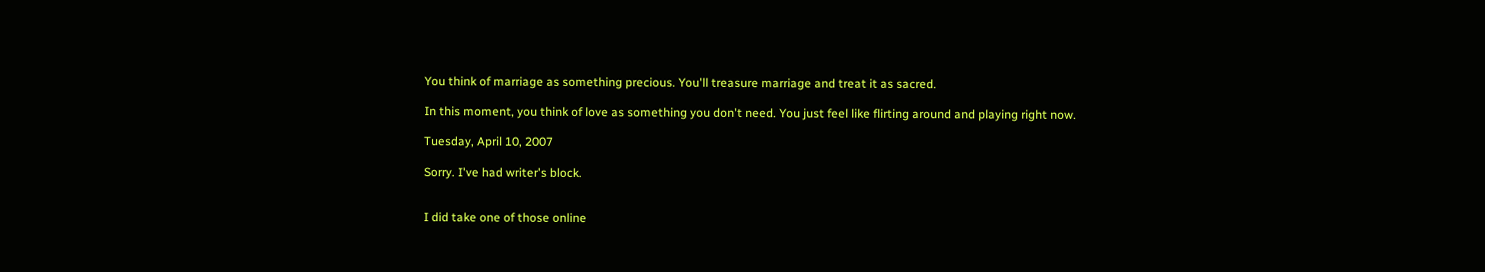You think of marriage as something precious. You'll treasure marriage and treat it as sacred.

In this moment, you think of love as something you don't need. You just feel like flirting around and playing right now.

Tuesday, April 10, 2007

Sorry. I've had writer's block.


I did take one of those online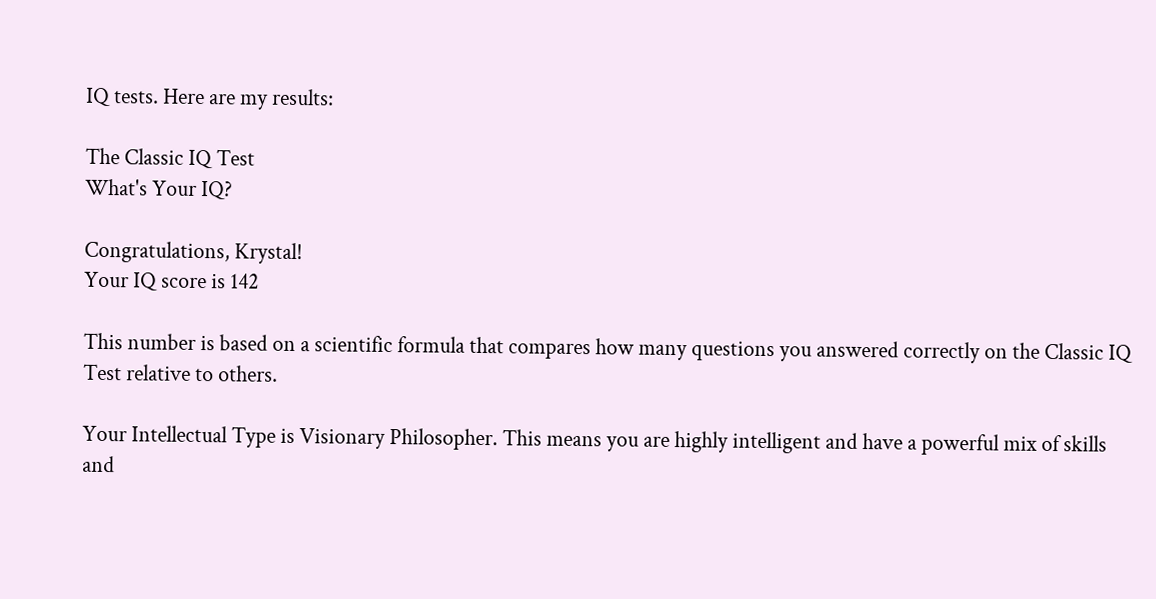IQ tests. Here are my results:

The Classic IQ Test
What's Your IQ?

Congratulations, Krystal!
Your IQ score is 142

This number is based on a scientific formula that compares how many questions you answered correctly on the Classic IQ Test relative to others.

Your Intellectual Type is Visionary Philosopher. This means you are highly intelligent and have a powerful mix of skills and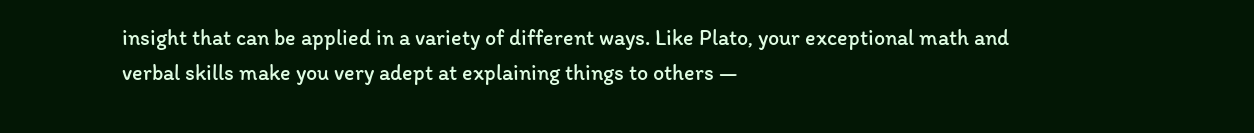insight that can be applied in a variety of different ways. Like Plato, your exceptional math and verbal skills make you very adept at explaining things to others —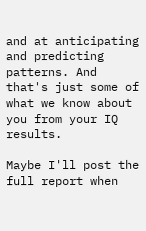and at anticipating and predicting patterns. And that's just some of what we know about you from your IQ results.

Maybe I'll post the full report when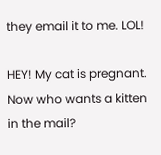they email it to me. LOL!

HEY! My cat is pregnant. Now who wants a kitten in the mail?